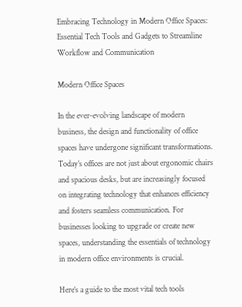Embracing Technology in Modern Office Spaces: Essential Tech Tools and Gadgets to Streamline Workflow and Communication

Modern Office Spaces

In the ever-evolving landscape of modern business, the design and functionality of office spaces have undergone significant transformations. Today’s offices are not just about ergonomic chairs and spacious desks, but are increasingly focused on integrating technology that enhances efficiency and fosters seamless communication. For businesses looking to upgrade or create new spaces, understanding the essentials of technology in modern office environments is crucial.

Here’s a guide to the most vital tech tools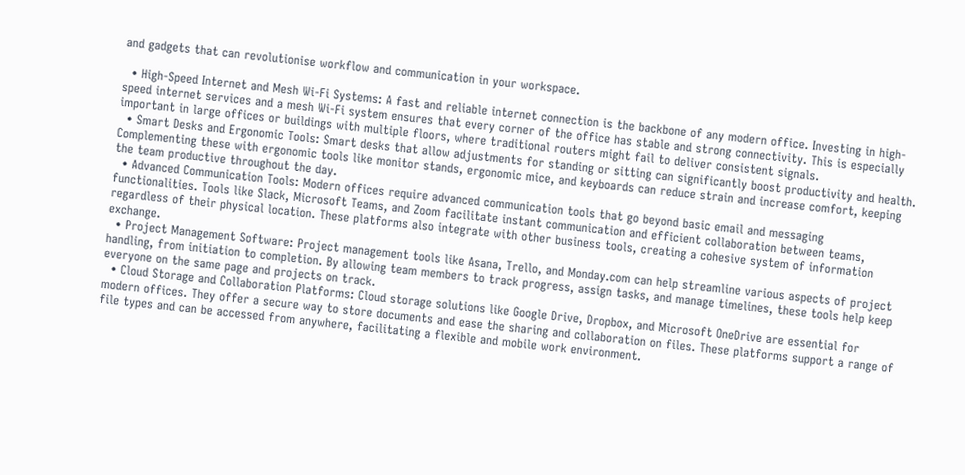and gadgets that can revolutionise workflow and communication in your workspace.

  • High-Speed Internet and Mesh Wi-Fi Systems: A fast and reliable internet connection is the backbone of any modern office. Investing in high-speed internet services and a mesh Wi-Fi system ensures that every corner of the office has stable and strong connectivity. This is especially important in large offices or buildings with multiple floors, where traditional routers might fail to deliver consistent signals.
  • Smart Desks and Ergonomic Tools: Smart desks that allow adjustments for standing or sitting can significantly boost productivity and health. Complementing these with ergonomic tools like monitor stands, ergonomic mice, and keyboards can reduce strain and increase comfort, keeping the team productive throughout the day.
  • Advanced Communication Tools: Modern offices require advanced communication tools that go beyond basic email and messaging functionalities. Tools like Slack, Microsoft Teams, and Zoom facilitate instant communication and efficient collaboration between teams, regardless of their physical location. These platforms also integrate with other business tools, creating a cohesive system of information exchange.
  • Project Management Software: Project management tools like Asana, Trello, and Monday.com can help streamline various aspects of project handling, from initiation to completion. By allowing team members to track progress, assign tasks, and manage timelines, these tools help keep everyone on the same page and projects on track.
  • Cloud Storage and Collaboration Platforms: Cloud storage solutions like Google Drive, Dropbox, and Microsoft OneDrive are essential for modern offices. They offer a secure way to store documents and ease the sharing and collaboration on files. These platforms support a range of file types and can be accessed from anywhere, facilitating a flexible and mobile work environment.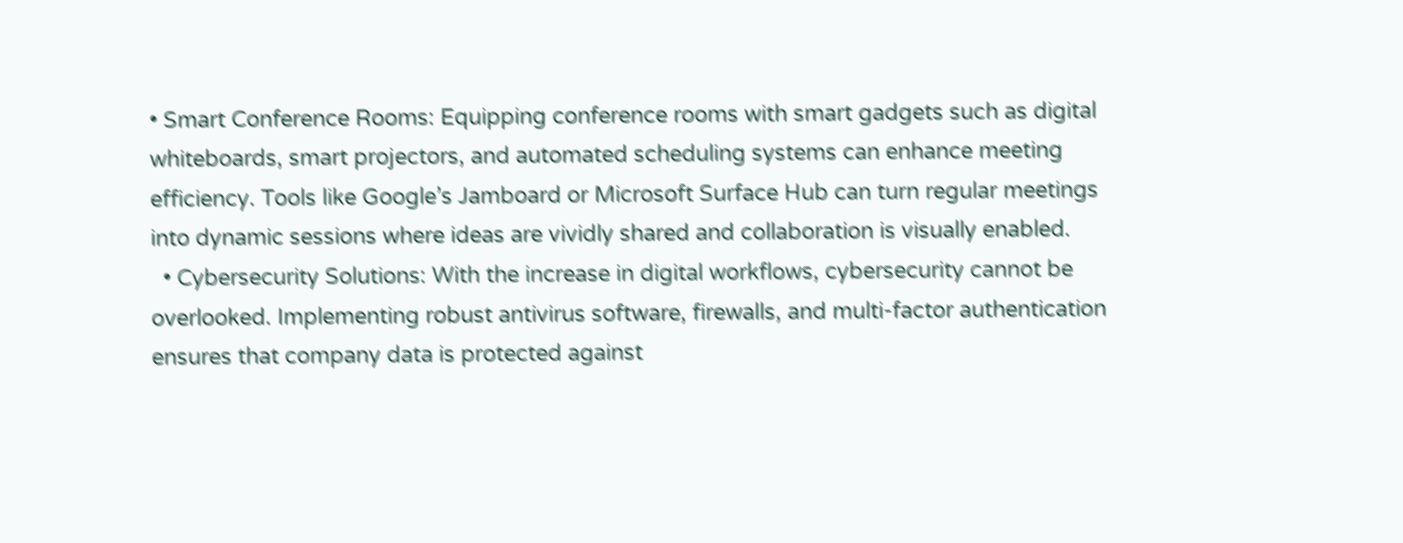• Smart Conference Rooms: Equipping conference rooms with smart gadgets such as digital whiteboards, smart projectors, and automated scheduling systems can enhance meeting efficiency. Tools like Google’s Jamboard or Microsoft Surface Hub can turn regular meetings into dynamic sessions where ideas are vividly shared and collaboration is visually enabled.
  • Cybersecurity Solutions: With the increase in digital workflows, cybersecurity cannot be overlooked. Implementing robust antivirus software, firewalls, and multi-factor authentication ensures that company data is protected against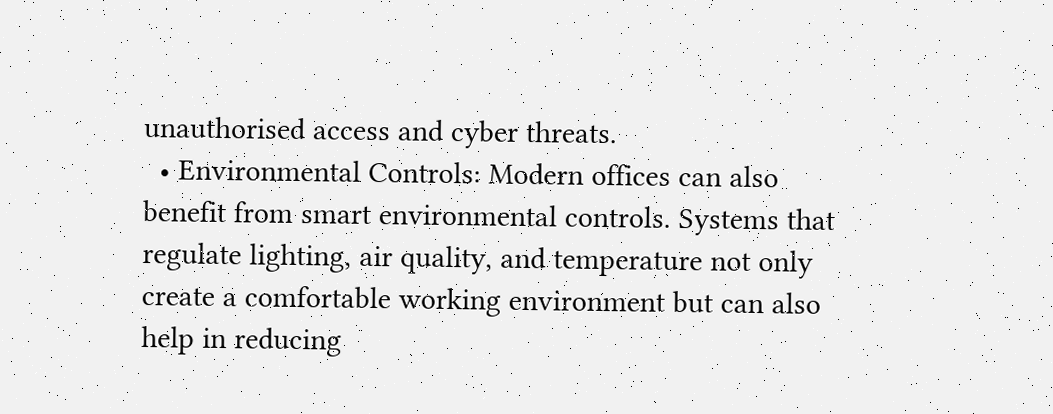unauthorised access and cyber threats.
  • Environmental Controls: Modern offices can also benefit from smart environmental controls. Systems that regulate lighting, air quality, and temperature not only create a comfortable working environment but can also help in reducing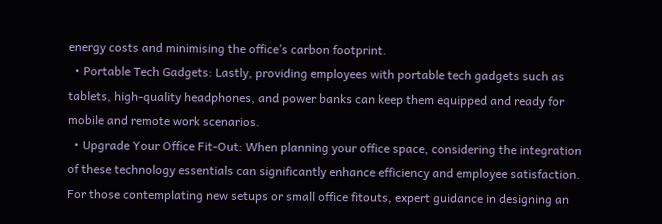energy costs and minimising the office’s carbon footprint.
  • Portable Tech Gadgets: Lastly, providing employees with portable tech gadgets such as tablets, high-quality headphones, and power banks can keep them equipped and ready for mobile and remote work scenarios.
  • Upgrade Your Office Fit-Out: When planning your office space, considering the integration of these technology essentials can significantly enhance efficiency and employee satisfaction. For those contemplating new setups or small office fitouts, expert guidance in designing an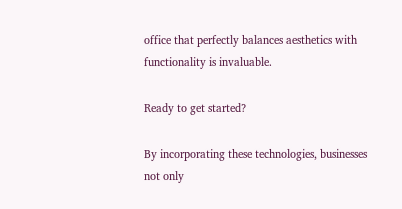office that perfectly balances aesthetics with functionality is invaluable.

Ready to get started?

By incorporating these technologies, businesses not only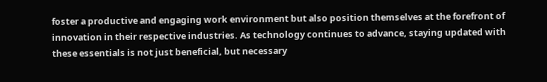foster a productive and engaging work environment but also position themselves at the forefront of innovation in their respective industries. As technology continues to advance, staying updated with these essentials is not just beneficial, but necessary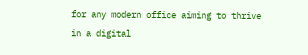for any modern office aiming to thrive in a digital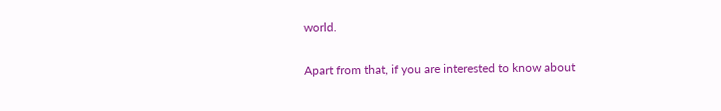world.

Apart from that, if you are interested to know about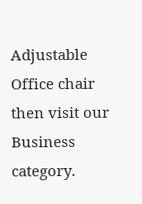Adjustable Office chair then visit our Business category.